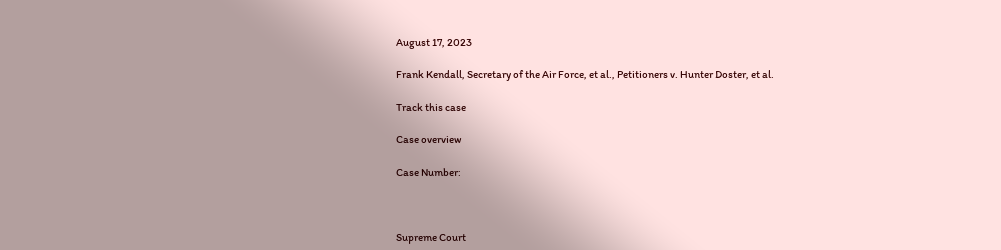August 17, 2023

Frank Kendall, Secretary of the Air Force, et al., Petitioners v. Hunter Doster, et al.

Track this case

Case overview

Case Number:



Supreme Court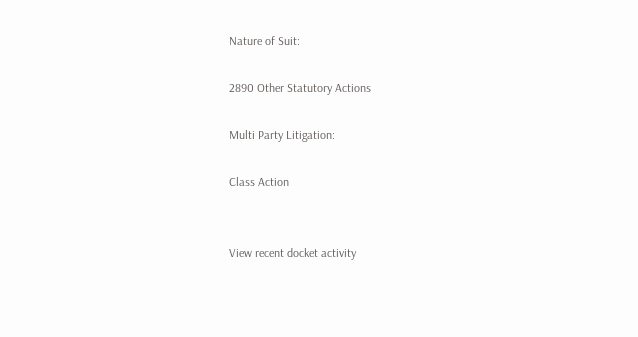Nature of Suit:

2890 Other Statutory Actions

Multi Party Litigation:

Class Action


View recent docket activity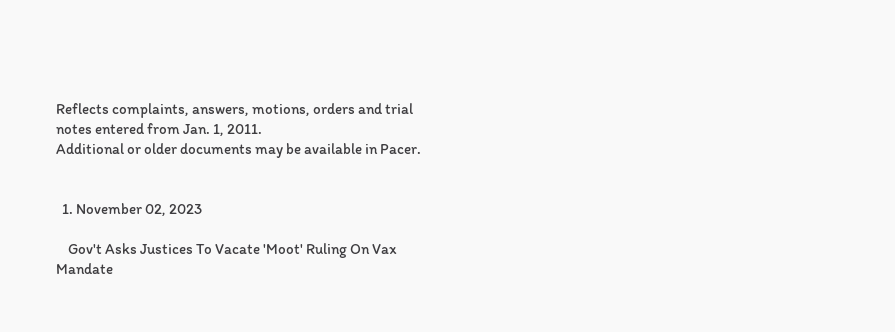Reflects complaints, answers, motions, orders and trial notes entered from Jan. 1, 2011.
Additional or older documents may be available in Pacer.


  1. November 02, 2023

    Gov't Asks Justices To Vacate 'Moot' Ruling On Vax Mandate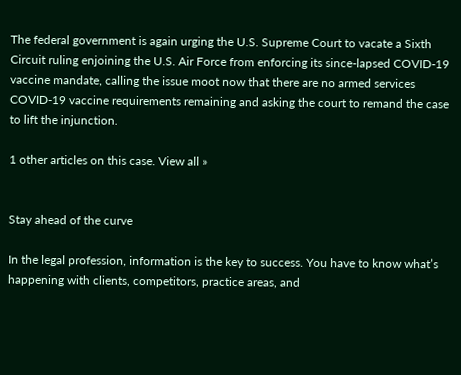The federal government is again urging the U.S. Supreme Court to vacate a Sixth Circuit ruling enjoining the U.S. Air Force from enforcing its since-lapsed COVID-19 vaccine mandate, calling the issue moot now that there are no armed services COVID-19 vaccine requirements remaining and asking the court to remand the case to lift the injunction.

1 other articles on this case. View all »


Stay ahead of the curve

In the legal profession, information is the key to success. You have to know what’s happening with clients, competitors, practice areas, and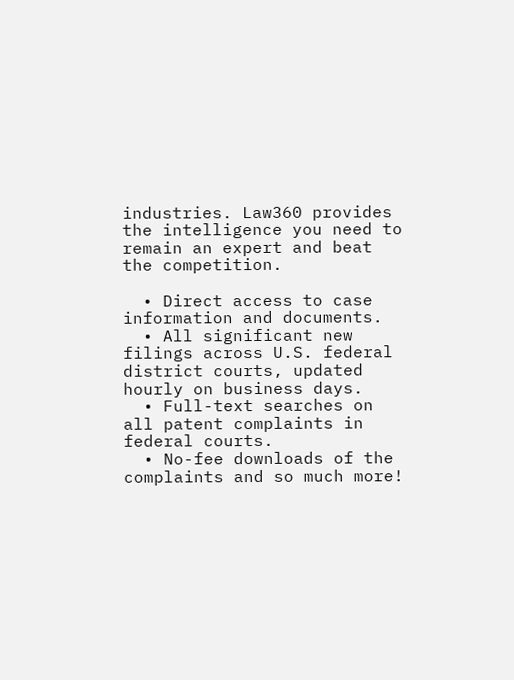industries. Law360 provides the intelligence you need to remain an expert and beat the competition.

  • Direct access to case information and documents.
  • All significant new filings across U.S. federal district courts, updated hourly on business days.
  • Full-text searches on all patent complaints in federal courts.
  • No-fee downloads of the complaints and so much more!